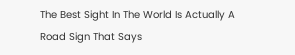The Best Sight In The World Is Actually A Road Sign That Says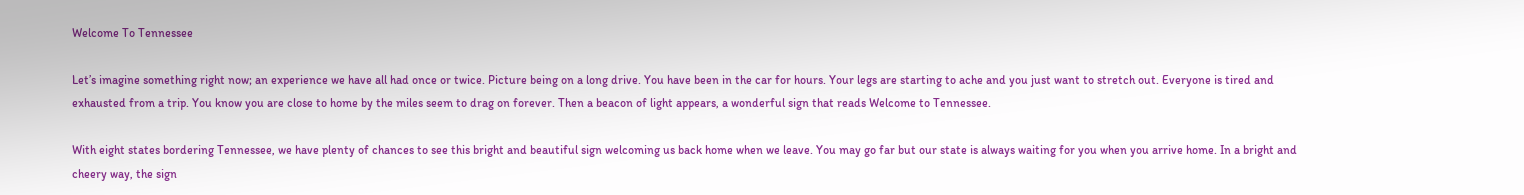Welcome To Tennessee

Let’s imagine something right now; an experience we have all had once or twice. Picture being on a long drive. You have been in the car for hours. Your legs are starting to ache and you just want to stretch out. Everyone is tired and exhausted from a trip. You know you are close to home by the miles seem to drag on forever. Then a beacon of light appears, a wonderful sign that reads Welcome to Tennessee.

With eight states bordering Tennessee, we have plenty of chances to see this bright and beautiful sign welcoming us back home when we leave. You may go far but our state is always waiting for you when you arrive home. In a bright and cheery way, the sign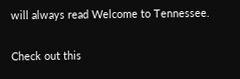will always read Welcome to Tennessee.

Check out this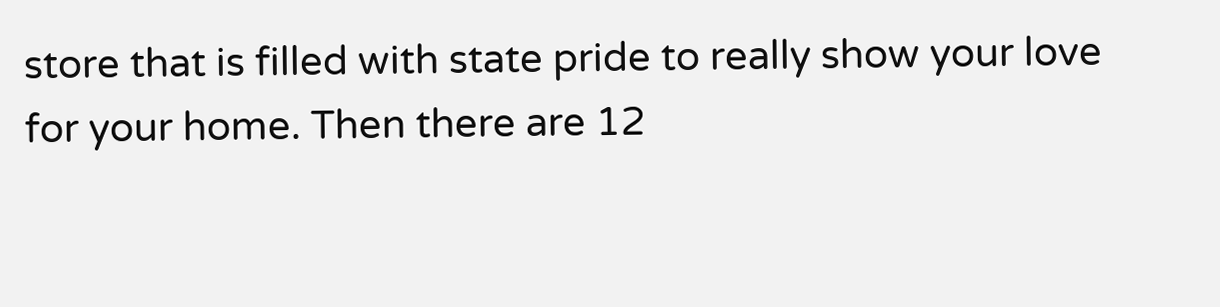store that is filled with state pride to really show your love for your home. Then there are 12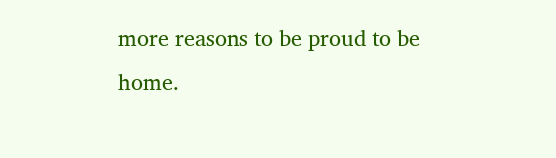more reasons to be proud to be home.